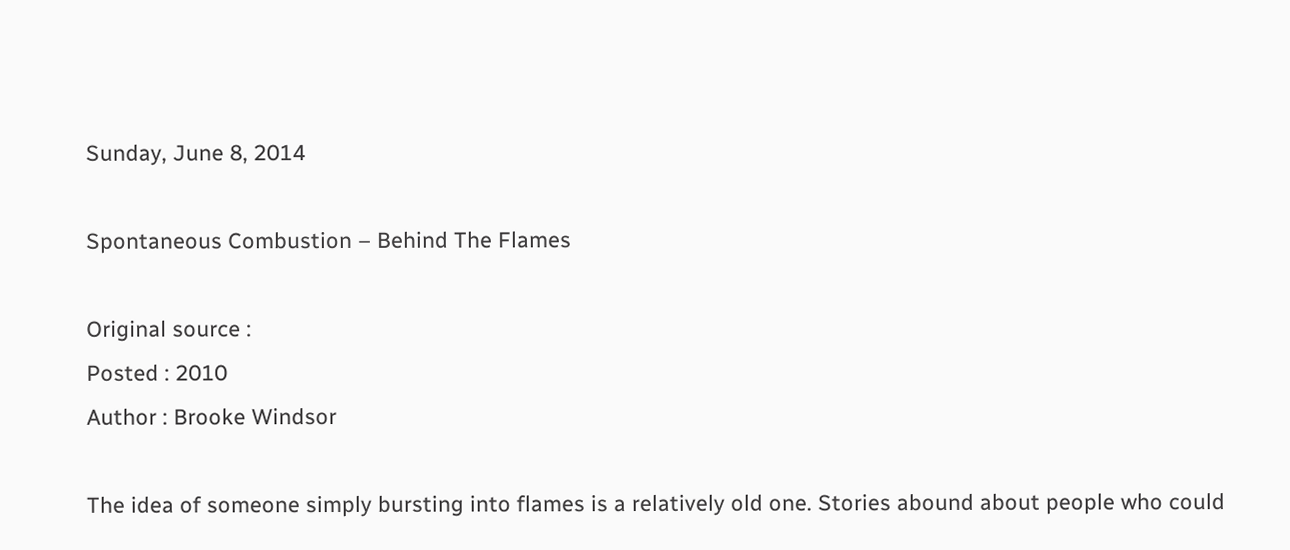Sunday, June 8, 2014

Spontaneous Combustion – Behind The Flames

Original source :
Posted : 2010
Author : Brooke Windsor

The idea of someone simply bursting into flames is a relatively old one. Stories abound about people who could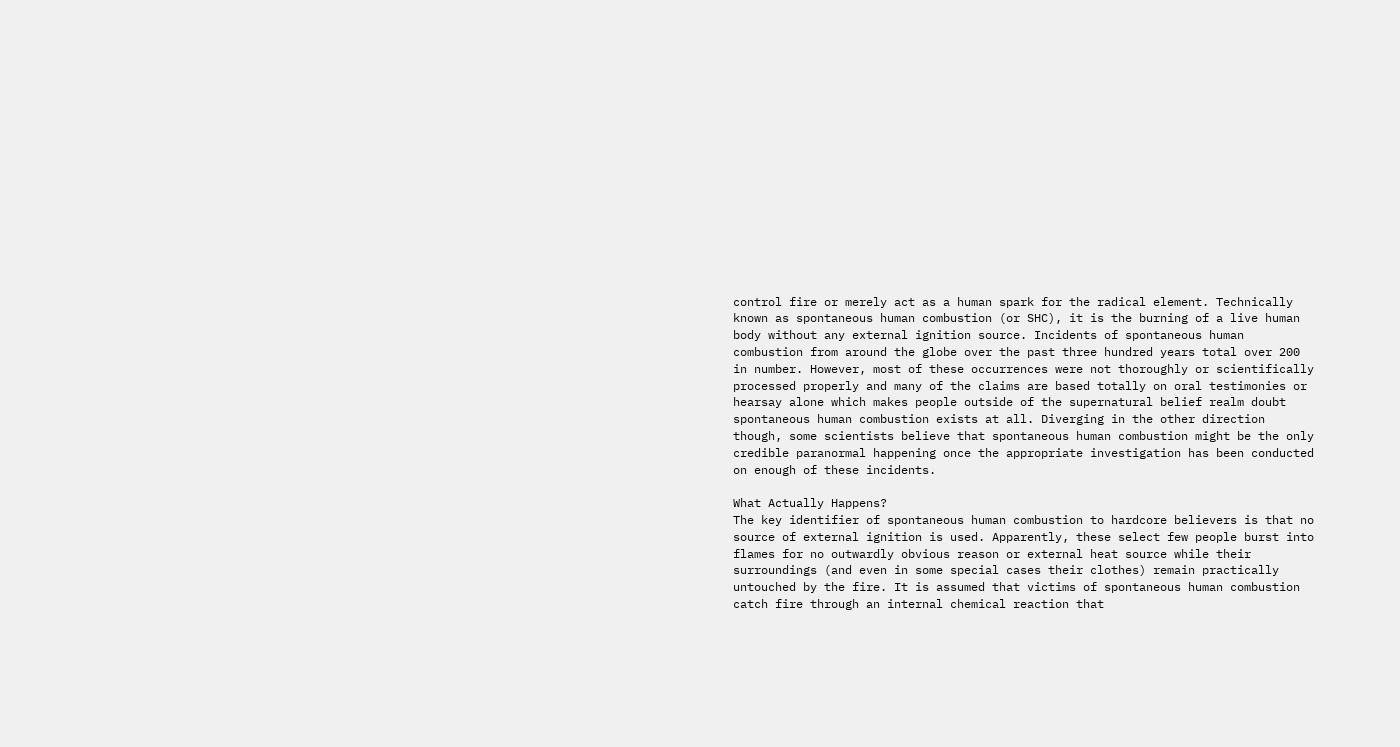control fire or merely act as a human spark for the radical element. Technically known as spontaneous human combustion (or SHC), it is the burning of a live human body without any external ignition source. Incidents of spontaneous human combustion from around the globe over the past three hundred years total over 200 in number. However, most of these occurrences were not thoroughly or scientifically processed properly and many of the claims are based totally on oral testimonies or hearsay alone which makes people outside of the supernatural belief realm doubt spontaneous human combustion exists at all. Diverging in the other direction though, some scientists believe that spontaneous human combustion might be the only credible paranormal happening once the appropriate investigation has been conducted on enough of these incidents.

What Actually Happens?
The key identifier of spontaneous human combustion to hardcore believers is that no source of external ignition is used. Apparently, these select few people burst into flames for no outwardly obvious reason or external heat source while their surroundings (and even in some special cases their clothes) remain practically untouched by the fire. It is assumed that victims of spontaneous human combustion catch fire through an internal chemical reaction that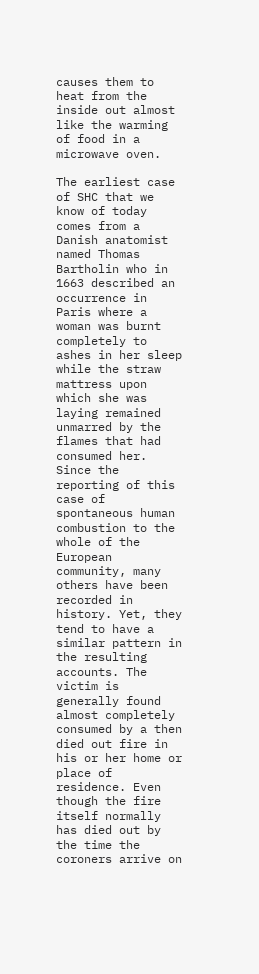causes them to heat from the inside out almost like the warming of food in a microwave oven.

The earliest case of SHC that we know of today comes from a Danish anatomist named Thomas Bartholin who in 1663 described an occurrence in Paris where a woman was burnt completely to ashes in her sleep while the straw mattress upon which she was laying remained unmarred by the flames that had consumed her. Since the reporting of this case of spontaneous human combustion to the whole of the European community, many others have been recorded in history. Yet, they tend to have a similar pattern in the resulting accounts. The victim is generally found almost completely consumed by a then died out fire in his or her home or place of residence. Even though the fire itself normally has died out by the time the coroners arrive on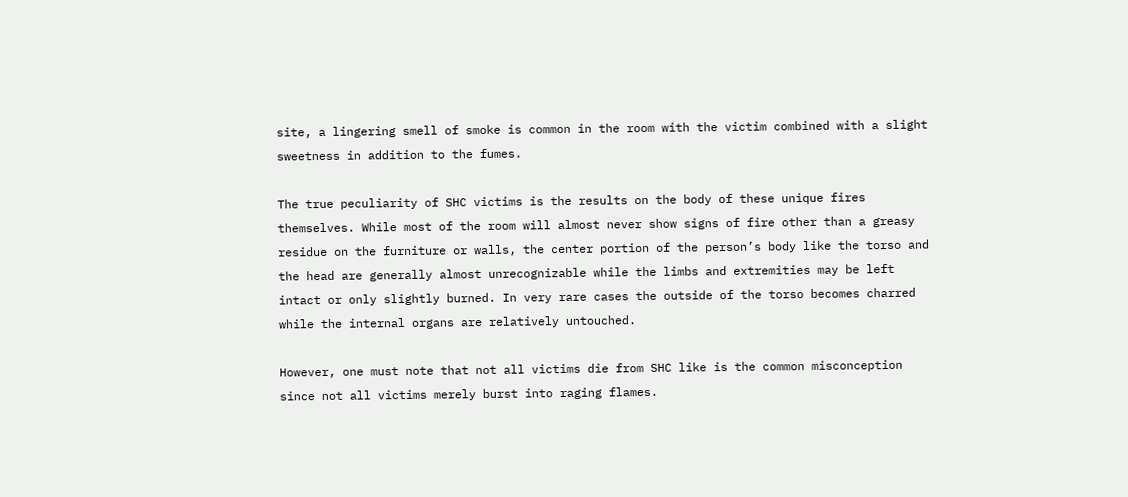site, a lingering smell of smoke is common in the room with the victim combined with a slight sweetness in addition to the fumes.

The true peculiarity of SHC victims is the results on the body of these unique fires themselves. While most of the room will almost never show signs of fire other than a greasy residue on the furniture or walls, the center portion of the person’s body like the torso and the head are generally almost unrecognizable while the limbs and extremities may be left intact or only slightly burned. In very rare cases the outside of the torso becomes charred while the internal organs are relatively untouched.

However, one must note that not all victims die from SHC like is the common misconception since not all victims merely burst into raging flames.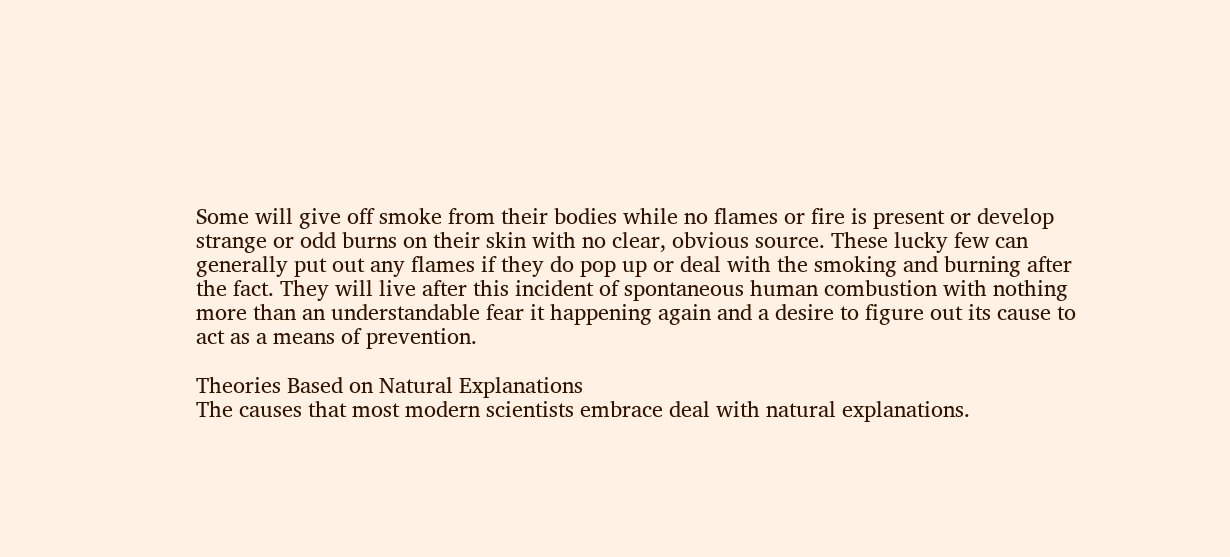Some will give off smoke from their bodies while no flames or fire is present or develop strange or odd burns on their skin with no clear, obvious source. These lucky few can generally put out any flames if they do pop up or deal with the smoking and burning after the fact. They will live after this incident of spontaneous human combustion with nothing more than an understandable fear it happening again and a desire to figure out its cause to act as a means of prevention.

Theories Based on Natural Explanations
The causes that most modern scientists embrace deal with natural explanations.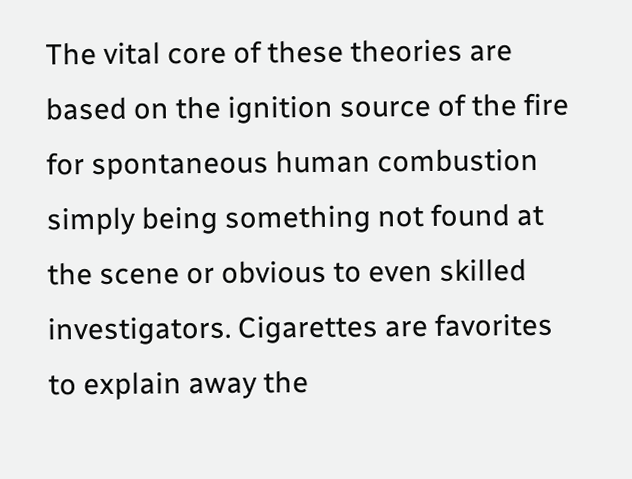The vital core of these theories are based on the ignition source of the fire for spontaneous human combustion simply being something not found at the scene or obvious to even skilled investigators. Cigarettes are favorites to explain away the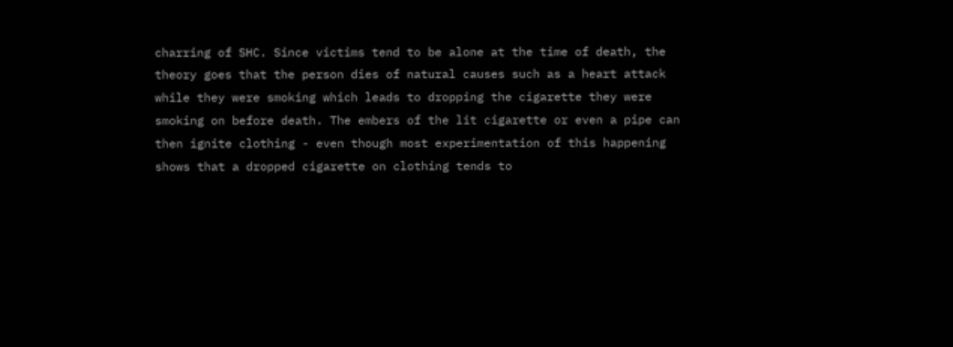charring of SHC. Since victims tend to be alone at the time of death, the theory goes that the person dies of natural causes such as a heart attack while they were smoking which leads to dropping the cigarette they were smoking on before death. The embers of the lit cigarette or even a pipe can then ignite clothing - even though most experimentation of this happening shows that a dropped cigarette on clothing tends to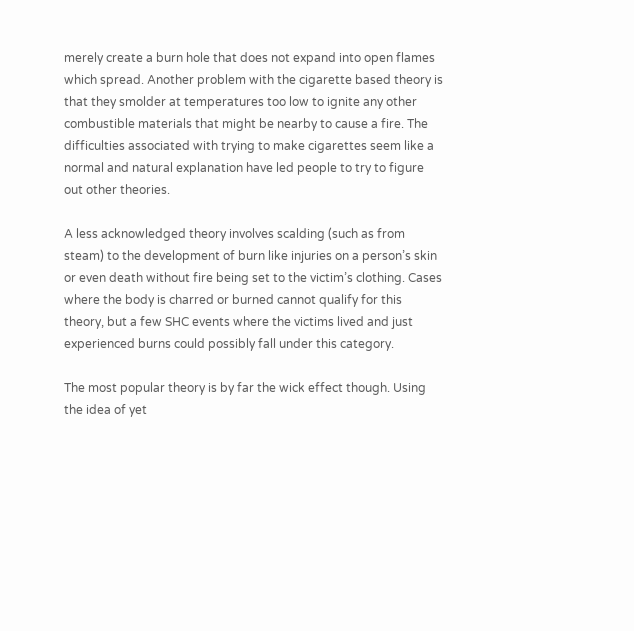merely create a burn hole that does not expand into open flames which spread. Another problem with the cigarette based theory is that they smolder at temperatures too low to ignite any other combustible materials that might be nearby to cause a fire. The difficulties associated with trying to make cigarettes seem like a normal and natural explanation have led people to try to figure out other theories.

A less acknowledged theory involves scalding (such as from steam) to the development of burn like injuries on a person’s skin or even death without fire being set to the victim’s clothing. Cases where the body is charred or burned cannot qualify for this theory, but a few SHC events where the victims lived and just experienced burns could possibly fall under this category.

The most popular theory is by far the wick effect though. Using the idea of yet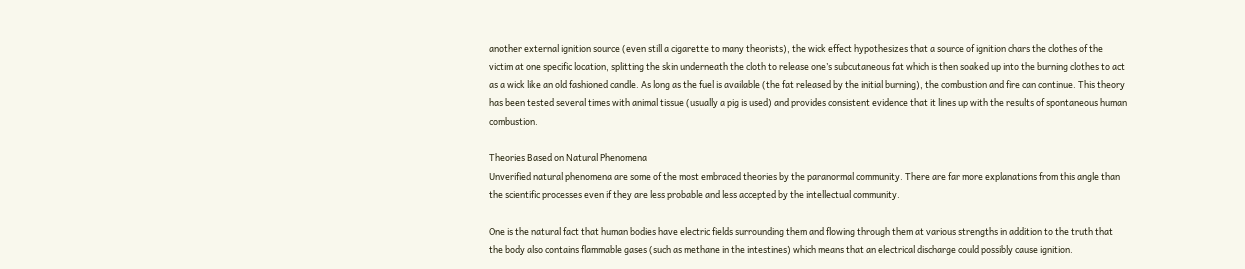another external ignition source (even still a cigarette to many theorists), the wick effect hypothesizes that a source of ignition chars the clothes of the victim at one specific location, splitting the skin underneath the cloth to release one’s subcutaneous fat which is then soaked up into the burning clothes to act as a wick like an old fashioned candle. As long as the fuel is available (the fat released by the initial burning), the combustion and fire can continue. This theory has been tested several times with animal tissue (usually a pig is used) and provides consistent evidence that it lines up with the results of spontaneous human combustion.

Theories Based on Natural Phenomena
Unverified natural phenomena are some of the most embraced theories by the paranormal community. There are far more explanations from this angle than the scientific processes even if they are less probable and less accepted by the intellectual community.

One is the natural fact that human bodies have electric fields surrounding them and flowing through them at various strengths in addition to the truth that the body also contains flammable gases (such as methane in the intestines) which means that an electrical discharge could possibly cause ignition.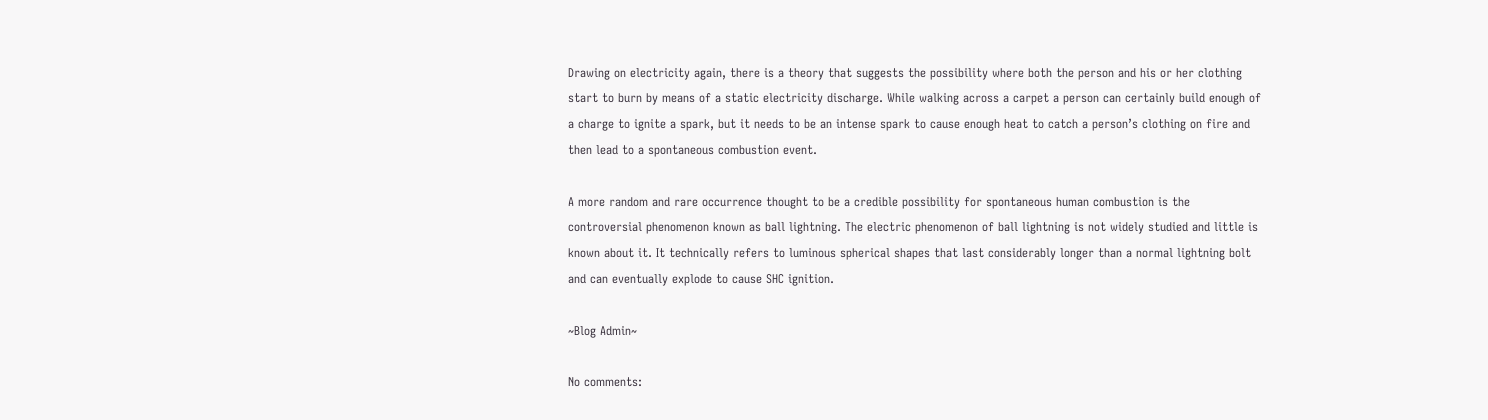Drawing on electricity again, there is a theory that suggests the possibility where both the person and his or her clothing start to burn by means of a static electricity discharge. While walking across a carpet a person can certainly build enough of a charge to ignite a spark, but it needs to be an intense spark to cause enough heat to catch a person’s clothing on fire and then lead to a spontaneous combustion event.

A more random and rare occurrence thought to be a credible possibility for spontaneous human combustion is the controversial phenomenon known as ball lightning. The electric phenomenon of ball lightning is not widely studied and little is known about it. It technically refers to luminous spherical shapes that last considerably longer than a normal lightning bolt and can eventually explode to cause SHC ignition.

~Blog Admin~

No comments: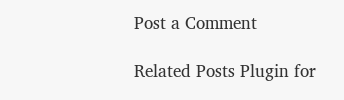Post a Comment

Related Posts Plugin for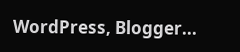WordPress, Blogger...